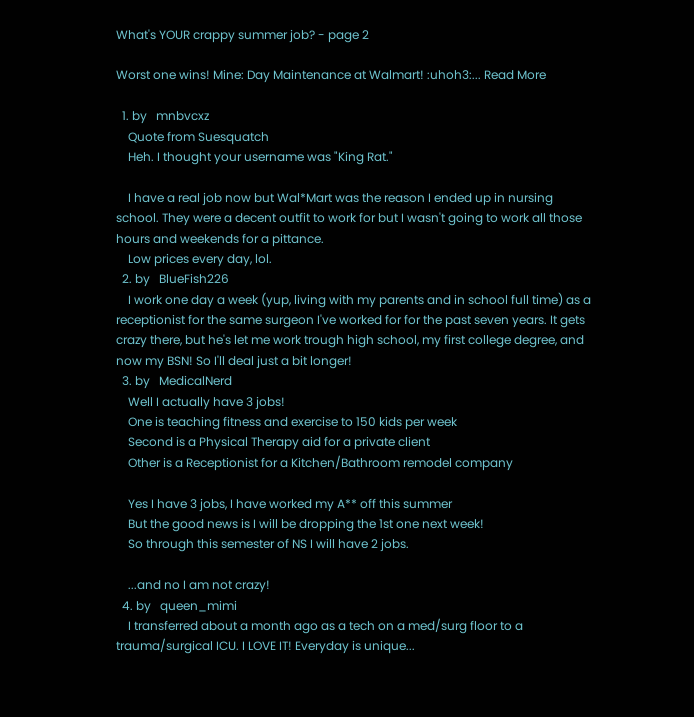What's YOUR crappy summer job? - page 2

Worst one wins! Mine: Day Maintenance at Walmart! :uhoh3:... Read More

  1. by   mnbvcxz
    Quote from Suesquatch
    Heh. I thought your username was "King Rat."

    I have a real job now but Wal*Mart was the reason I ended up in nursing school. They were a decent outfit to work for but I wasn't going to work all those hours and weekends for a pittance.
    Low prices every day, lol.
  2. by   BlueFish226
    I work one day a week (yup, living with my parents and in school full time) as a receptionist for the same surgeon I've worked for for the past seven years. It gets crazy there, but he's let me work trough high school, my first college degree, and now my BSN! So I'll deal just a bit longer!
  3. by   MedicalNerd
    Well I actually have 3 jobs!
    One is teaching fitness and exercise to 150 kids per week
    Second is a Physical Therapy aid for a private client
    Other is a Receptionist for a Kitchen/Bathroom remodel company

    Yes I have 3 jobs, I have worked my A** off this summer
    But the good news is I will be dropping the 1st one next week!
    So through this semester of NS I will have 2 jobs.

    ...and no I am not crazy!
  4. by   queen_mimi
    I transferred about a month ago as a tech on a med/surg floor to a trauma/surgical ICU. I LOVE IT! Everyday is unique...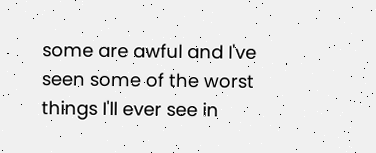some are awful and I've seen some of the worst things I'll ever see in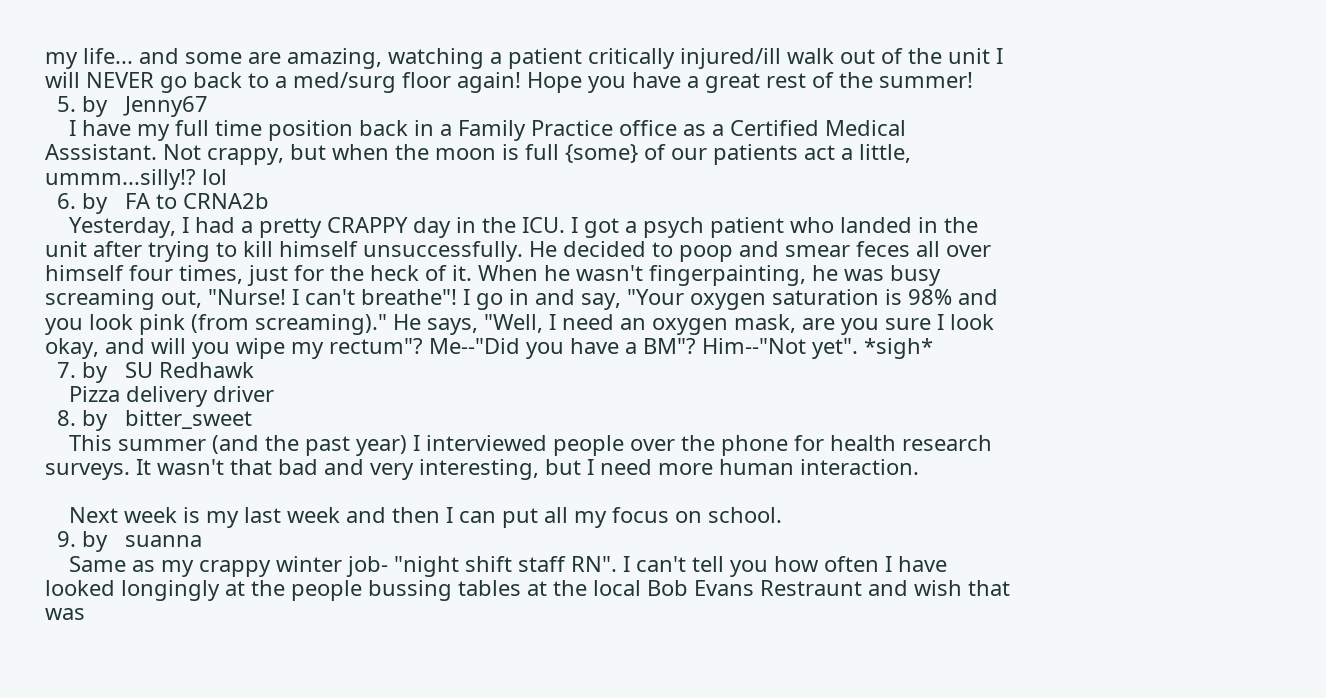my life... and some are amazing, watching a patient critically injured/ill walk out of the unit I will NEVER go back to a med/surg floor again! Hope you have a great rest of the summer!
  5. by   Jenny67
    I have my full time position back in a Family Practice office as a Certified Medical Asssistant. Not crappy, but when the moon is full {some} of our patients act a little, ummm...silly!? lol
  6. by   FA to CRNA2b
    Yesterday, I had a pretty CRAPPY day in the ICU. I got a psych patient who landed in the unit after trying to kill himself unsuccessfully. He decided to poop and smear feces all over himself four times, just for the heck of it. When he wasn't fingerpainting, he was busy screaming out, "Nurse! I can't breathe"! I go in and say, "Your oxygen saturation is 98% and you look pink (from screaming)." He says, "Well, I need an oxygen mask, are you sure I look okay, and will you wipe my rectum"? Me--"Did you have a BM"? Him--"Not yet". *sigh*
  7. by   SU Redhawk
    Pizza delivery driver
  8. by   bitter_sweet
    This summer (and the past year) I interviewed people over the phone for health research surveys. It wasn't that bad and very interesting, but I need more human interaction.

    Next week is my last week and then I can put all my focus on school.
  9. by   suanna
    Same as my crappy winter job- "night shift staff RN". I can't tell you how often I have looked longingly at the people bussing tables at the local Bob Evans Restraunt and wish that was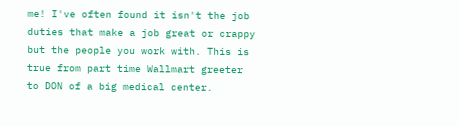me! I've often found it isn't the job duties that make a job great or crappy but the people you work with. This is true from part time Wallmart greeter to DON of a big medical center.